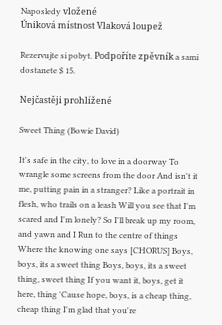Naposledy vložené
Úniková místnost Vlaková loupež

Rezervujte si pobyt. Podpoříte zpěvník a sami dostanete $ 15.

Nejčastěji prohlížené

Sweet Thing (Bowie David)

It's safe in the city, to love in a doorway To wrangle some screens from the door And isn't it me, putting pain in a stranger? Like a portrait in flesh, who trails on a leash Will you see that I'm scared and I'm lonely? So I'll break up my room, and yawn and I Run to the centre of things Where the knowing one says [CHORUS] Boys, boys, its a sweet thing Boys, boys, its a sweet thing, sweet thing If you want it, boys, get it here, thing 'Cause hope, boys, is a cheap thing, cheap thing I'm glad that you're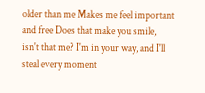older than me Makes me feel important and free Does that make you smile, isn't that me? I'm in your way, and I'll steal every moment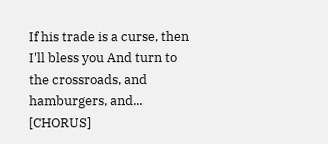If his trade is a curse, then I'll bless you And turn to the crossroads, and hamburgers, and... [CHORUS]